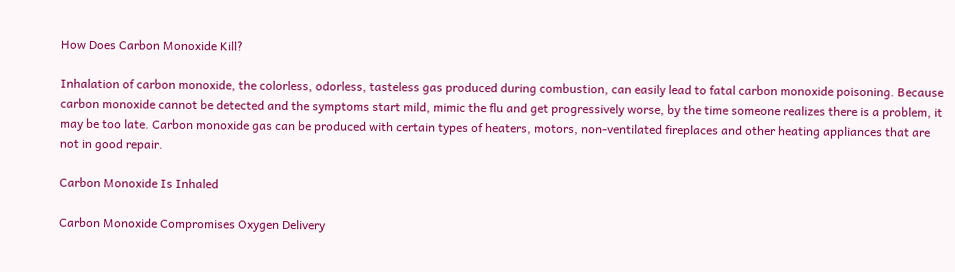How Does Carbon Monoxide Kill?

Inhalation of carbon monoxide, the colorless, odorless, tasteless gas produced during combustion, can easily lead to fatal carbon monoxide poisoning. Because carbon monoxide cannot be detected and the symptoms start mild, mimic the flu and get progressively worse, by the time someone realizes there is a problem, it may be too late. Carbon monoxide gas can be produced with certain types of heaters, motors, non-ventilated fireplaces and other heating appliances that are not in good repair.

Carbon Monoxide Is Inhaled

Carbon Monoxide Compromises Oxygen Delivery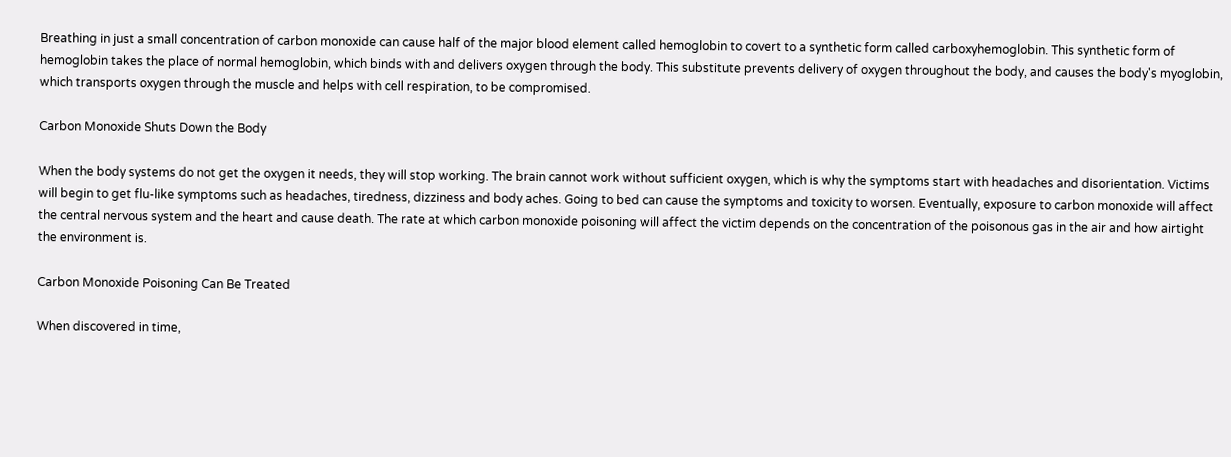Breathing in just a small concentration of carbon monoxide can cause half of the major blood element called hemoglobin to covert to a synthetic form called carboxyhemoglobin. This synthetic form of hemoglobin takes the place of normal hemoglobin, which binds with and delivers oxygen through the body. This substitute prevents delivery of oxygen throughout the body, and causes the body's myoglobin, which transports oxygen through the muscle and helps with cell respiration, to be compromised.

Carbon Monoxide Shuts Down the Body

When the body systems do not get the oxygen it needs, they will stop working. The brain cannot work without sufficient oxygen, which is why the symptoms start with headaches and disorientation. Victims will begin to get flu-like symptoms such as headaches, tiredness, dizziness and body aches. Going to bed can cause the symptoms and toxicity to worsen. Eventually, exposure to carbon monoxide will affect the central nervous system and the heart and cause death. The rate at which carbon monoxide poisoning will affect the victim depends on the concentration of the poisonous gas in the air and how airtight the environment is.

Carbon Monoxide Poisoning Can Be Treated

When discovered in time,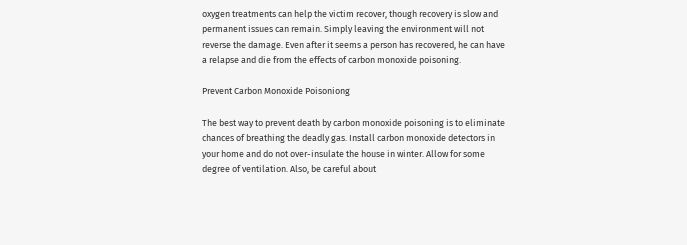oxygen treatments can help the victim recover, though recovery is slow and permanent issues can remain. Simply leaving the environment will not reverse the damage. Even after it seems a person has recovered, he can have a relapse and die from the effects of carbon monoxide poisoning.

Prevent Carbon Monoxide Poisoniong

The best way to prevent death by carbon monoxide poisoning is to eliminate chances of breathing the deadly gas. Install carbon monoxide detectors in your home and do not over-insulate the house in winter. Allow for some degree of ventilation. Also, be careful about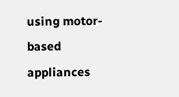using motor-based appliances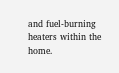and fuel-burning heaters within the home.